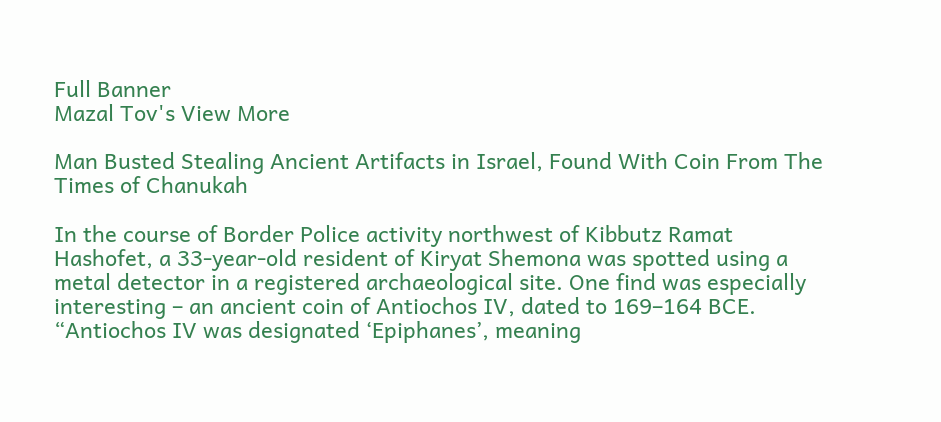Full Banner
Mazal Tov's View More

Man Busted Stealing Ancient Artifacts in Israel, Found With Coin From The Times of Chanukah

In the course of Border Police activity northwest of Kibbutz Ramat Hashofet, a 33-year-old resident of Kiryat Shemona was spotted using a metal detector in a registered archaeological site. One find was especially interesting – an ancient coin of Antiochos IV, dated to 169–164 BCE. “Antiochos IV was designated ‘Epiphanes’, meaning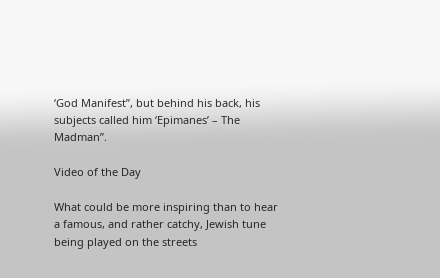‘God Manifest”, but behind his back, his subjects called him ‘Epimanes’ – The Madman”.

Video of the Day

What could be more inspiring than to hear a famous, and rather catchy, Jewish tune being played on the streets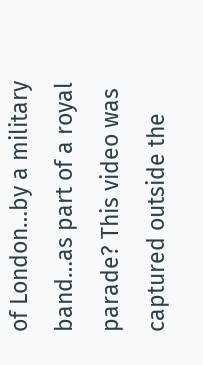of London…by a military band…as part of a royal parade? This video was captured outside the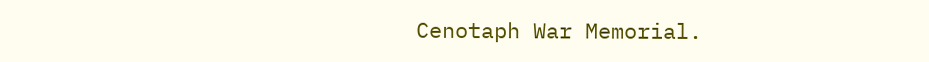Cenotaph War Memorial.